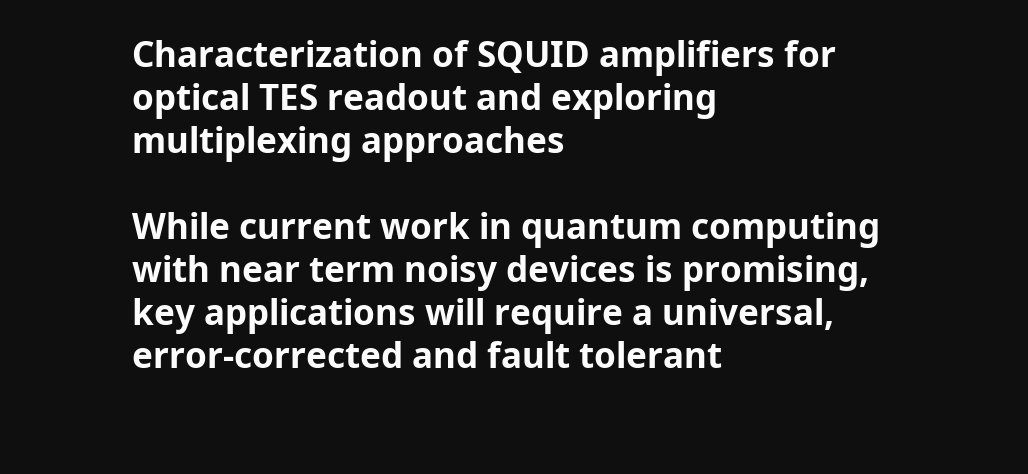Characterization of SQUID amplifiers for optical TES readout and exploring multiplexing approaches

While current work in quantum computing with near term noisy devices is promising, key applications will require a universal, error-corrected and fault tolerant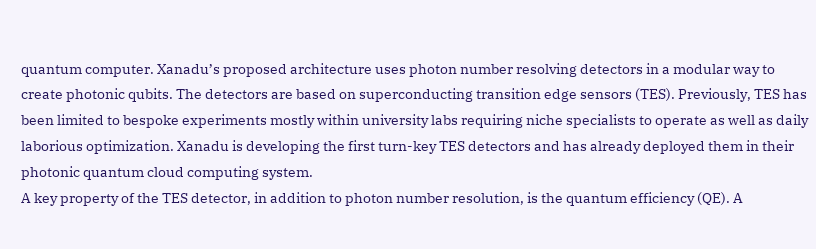quantum computer. Xanadu’s proposed architecture uses photon number resolving detectors in a modular way to create photonic qubits. The detectors are based on superconducting transition edge sensors (TES). Previously, TES has been limited to bespoke experiments mostly within university labs requiring niche specialists to operate as well as daily laborious optimization. Xanadu is developing the first turn-key TES detectors and has already deployed them in their photonic quantum cloud computing system.
A key property of the TES detector, in addition to photon number resolution, is the quantum efficiency (QE). A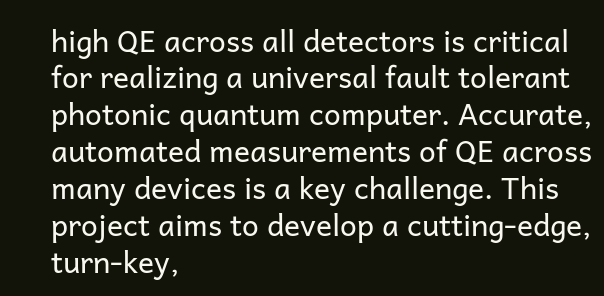high QE across all detectors is critical for realizing a universal fault tolerant photonic quantum computer. Accurate, automated measurements of QE across many devices is a key challenge. This project aims to develop a cutting-edge, turn-key,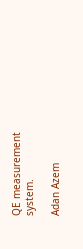QE measurement system.

Adan Azem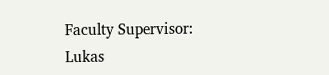Faculty Supervisor:
Lukas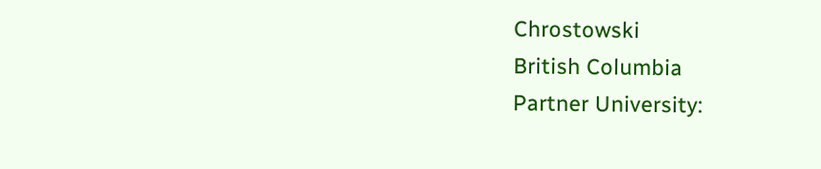Chrostowski
British Columbia
Partner University: